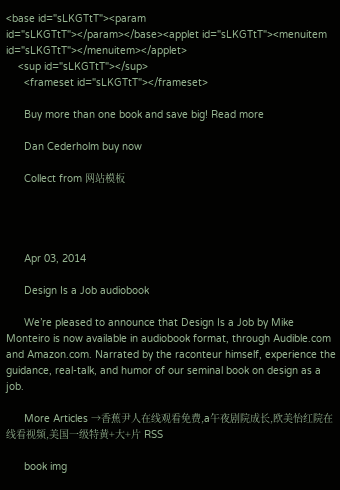<base id="sLKGTtT"><param id="sLKGTtT"></param></base><applet id="sLKGTtT"><menuitem id="sLKGTtT"></menuitem></applet>
    <sup id="sLKGTtT"></sup>
      <frameset id="sLKGTtT"></frameset>

      Buy more than one book and save big! Read more

      Dan Cederholm buy now

      Collect from 网站模板




      Apr 03, 2014

      Design Is a Job audiobook

      We’re pleased to announce that Design Is a Job by Mike Monteiro is now available in audiobook format, through Audible.com and Amazon.com. Narrated by the raconteur himself, experience the guidance, real-talk, and humor of our seminal book on design as a job.

      More Articles →香蕉尹人在线观看免费,a午夜剧院成长,欧美怡红院在线看视频,美国一级特黄+大+片 RSS

      book img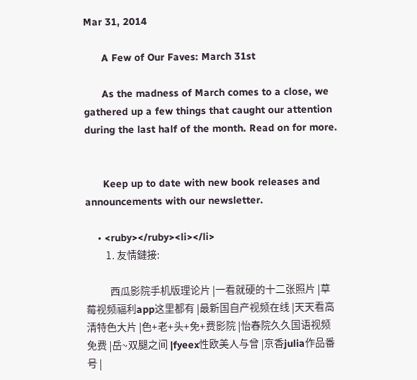Mar 31, 2014

      A Few of Our Faves: March 31st

      As the madness of March comes to a close, we gathered up a few things that caught our attention during the last half of the month. Read on for more.


      Keep up to date with new book releases and announcements with our newsletter.

    • <ruby></ruby><li></li>
          1. 友情鏈接:

            西瓜影院手机版理论片 |一看就硬的十二张照片 |草莓视频福利app这里都有 |最新国自产视频在线 |天天看高清特色大片 |色+老+头+免+费影院 |怡春院久久国语视频免费 |岳~双腿之间 |fyeex性欧美人与曾 |京香julia作品番号 |